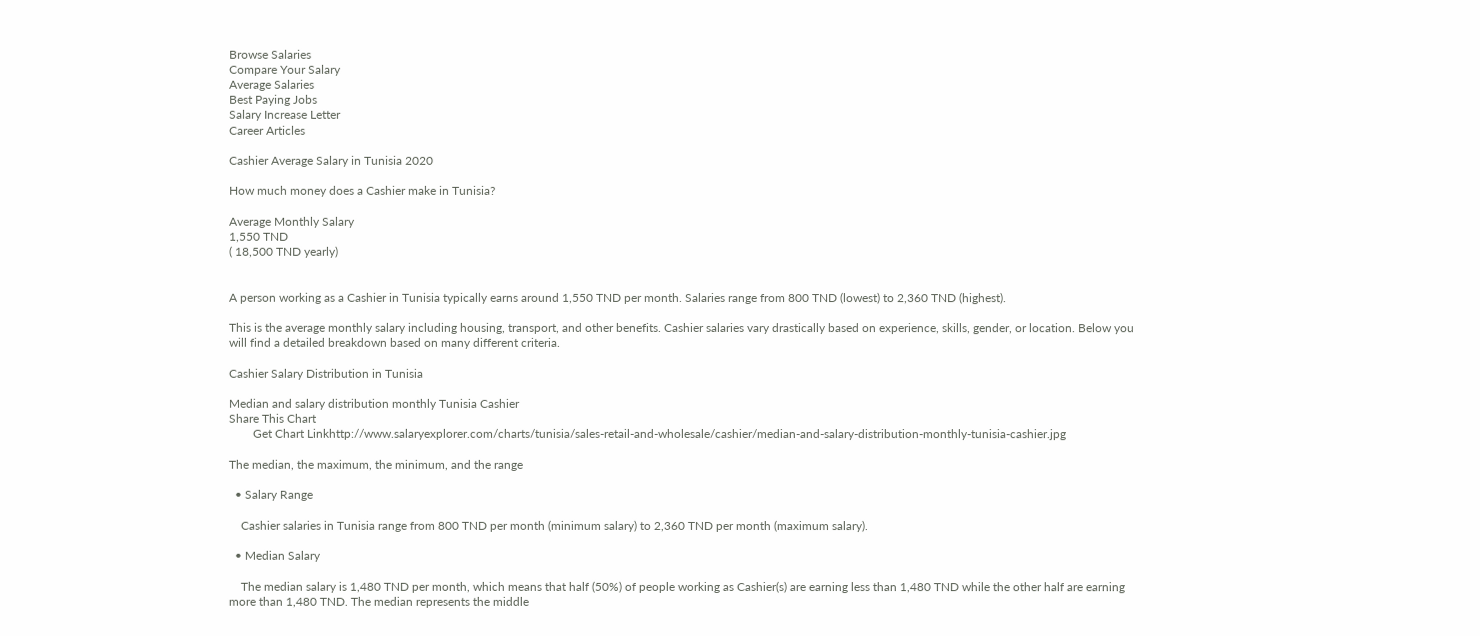Browse Salaries
Compare Your Salary
Average Salaries
Best Paying Jobs
Salary Increase Letter
Career Articles

Cashier Average Salary in Tunisia 2020

How much money does a Cashier make in Tunisia?

Average Monthly Salary
1,550 TND
( 18,500 TND yearly)


A person working as a Cashier in Tunisia typically earns around 1,550 TND per month. Salaries range from 800 TND (lowest) to 2,360 TND (highest).

This is the average monthly salary including housing, transport, and other benefits. Cashier salaries vary drastically based on experience, skills, gender, or location. Below you will find a detailed breakdown based on many different criteria.

Cashier Salary Distribution in Tunisia

Median and salary distribution monthly Tunisia Cashier
Share This Chart
        Get Chart Linkhttp://www.salaryexplorer.com/charts/tunisia/sales-retail-and-wholesale/cashier/median-and-salary-distribution-monthly-tunisia-cashier.jpg

The median, the maximum, the minimum, and the range

  • Salary Range

    Cashier salaries in Tunisia range from 800 TND per month (minimum salary) to 2,360 TND per month (maximum salary).

  • Median Salary

    The median salary is 1,480 TND per month, which means that half (50%) of people working as Cashier(s) are earning less than 1,480 TND while the other half are earning more than 1,480 TND. The median represents the middle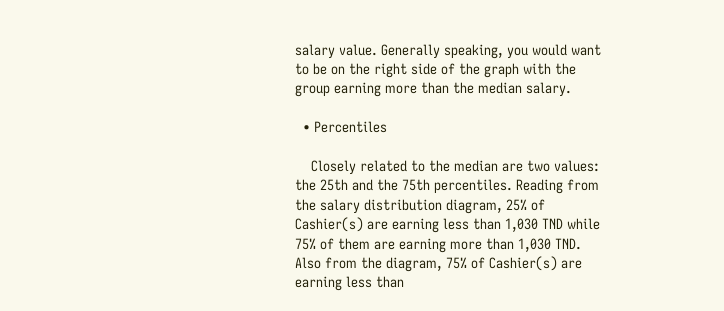salary value. Generally speaking, you would want to be on the right side of the graph with the group earning more than the median salary.

  • Percentiles

    Closely related to the median are two values: the 25th and the 75th percentiles. Reading from the salary distribution diagram, 25% of Cashier(s) are earning less than 1,030 TND while 75% of them are earning more than 1,030 TND. Also from the diagram, 75% of Cashier(s) are earning less than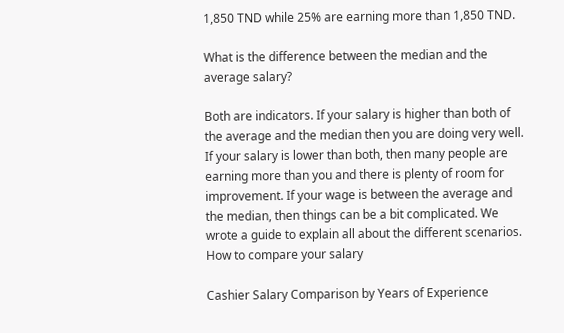1,850 TND while 25% are earning more than 1,850 TND.

What is the difference between the median and the average salary?

Both are indicators. If your salary is higher than both of the average and the median then you are doing very well. If your salary is lower than both, then many people are earning more than you and there is plenty of room for improvement. If your wage is between the average and the median, then things can be a bit complicated. We wrote a guide to explain all about the different scenarios. How to compare your salary

Cashier Salary Comparison by Years of Experience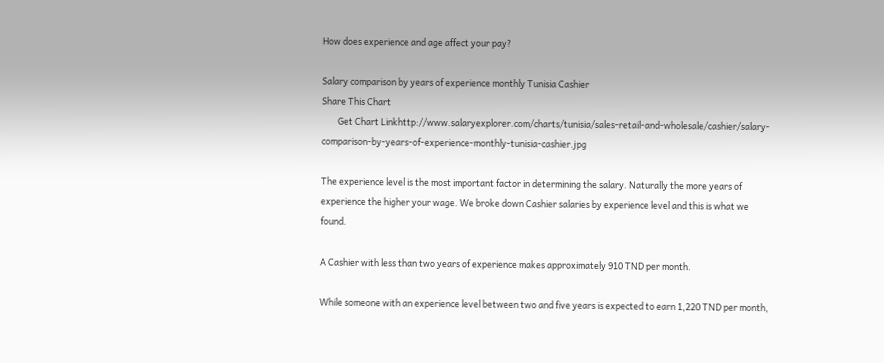How does experience and age affect your pay?

Salary comparison by years of experience monthly Tunisia Cashier
Share This Chart
        Get Chart Linkhttp://www.salaryexplorer.com/charts/tunisia/sales-retail-and-wholesale/cashier/salary-comparison-by-years-of-experience-monthly-tunisia-cashier.jpg

The experience level is the most important factor in determining the salary. Naturally the more years of experience the higher your wage. We broke down Cashier salaries by experience level and this is what we found.

A Cashier with less than two years of experience makes approximately 910 TND per month.

While someone with an experience level between two and five years is expected to earn 1,220 TND per month,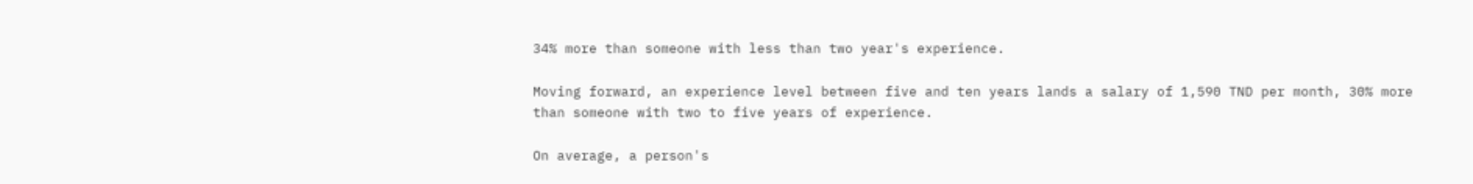34% more than someone with less than two year's experience.

Moving forward, an experience level between five and ten years lands a salary of 1,590 TND per month, 30% more than someone with two to five years of experience.

On average, a person's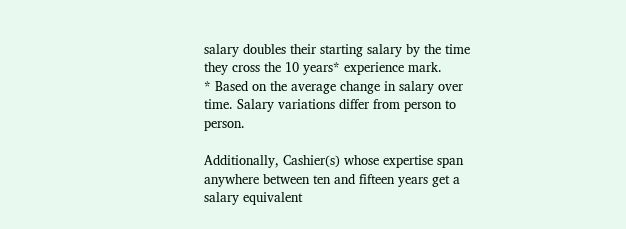salary doubles their starting salary by the time they cross the 10 years* experience mark.
* Based on the average change in salary over time. Salary variations differ from person to person.

Additionally, Cashier(s) whose expertise span anywhere between ten and fifteen years get a salary equivalent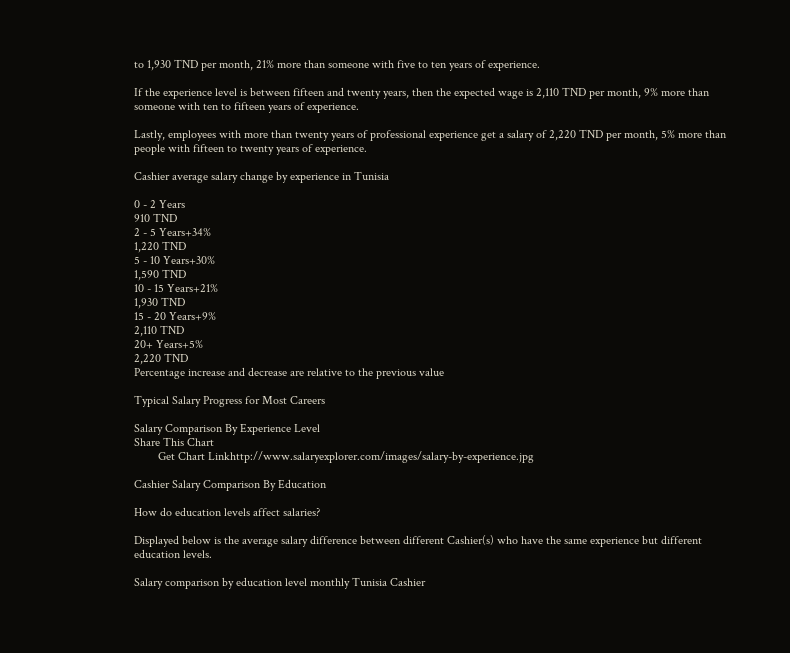to 1,930 TND per month, 21% more than someone with five to ten years of experience.

If the experience level is between fifteen and twenty years, then the expected wage is 2,110 TND per month, 9% more than someone with ten to fifteen years of experience.

Lastly, employees with more than twenty years of professional experience get a salary of 2,220 TND per month, 5% more than people with fifteen to twenty years of experience.

Cashier average salary change by experience in Tunisia

0 - 2 Years
910 TND
2 - 5 Years+34%
1,220 TND
5 - 10 Years+30%
1,590 TND
10 - 15 Years+21%
1,930 TND
15 - 20 Years+9%
2,110 TND
20+ Years+5%
2,220 TND
Percentage increase and decrease are relative to the previous value

Typical Salary Progress for Most Careers

Salary Comparison By Experience Level
Share This Chart
        Get Chart Linkhttp://www.salaryexplorer.com/images/salary-by-experience.jpg

Cashier Salary Comparison By Education

How do education levels affect salaries?

Displayed below is the average salary difference between different Cashier(s) who have the same experience but different education levels.

Salary comparison by education level monthly Tunisia Cashier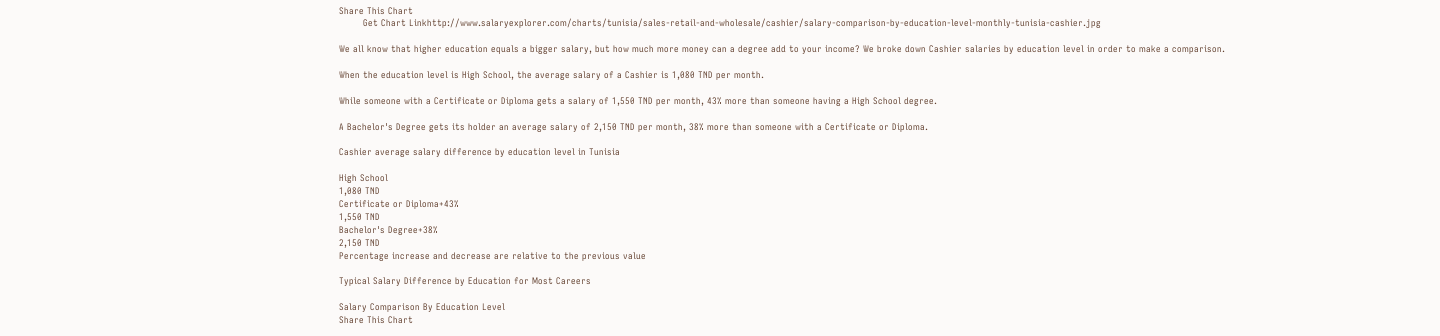Share This Chart
        Get Chart Linkhttp://www.salaryexplorer.com/charts/tunisia/sales-retail-and-wholesale/cashier/salary-comparison-by-education-level-monthly-tunisia-cashier.jpg

We all know that higher education equals a bigger salary, but how much more money can a degree add to your income? We broke down Cashier salaries by education level in order to make a comparison.

When the education level is High School, the average salary of a Cashier is 1,080 TND per month.

While someone with a Certificate or Diploma gets a salary of 1,550 TND per month, 43% more than someone having a High School degree.

A Bachelor's Degree gets its holder an average salary of 2,150 TND per month, 38% more than someone with a Certificate or Diploma.

Cashier average salary difference by education level in Tunisia

High School
1,080 TND
Certificate or Diploma+43%
1,550 TND
Bachelor's Degree+38%
2,150 TND
Percentage increase and decrease are relative to the previous value

Typical Salary Difference by Education for Most Careers

Salary Comparison By Education Level
Share This Chart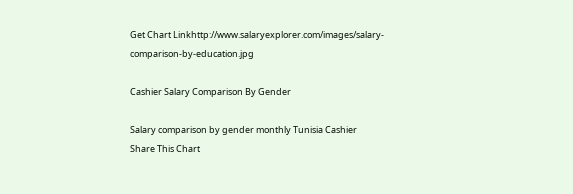Get Chart Linkhttp://www.salaryexplorer.com/images/salary-comparison-by-education.jpg

Cashier Salary Comparison By Gender

Salary comparison by gender monthly Tunisia Cashier
Share This Chart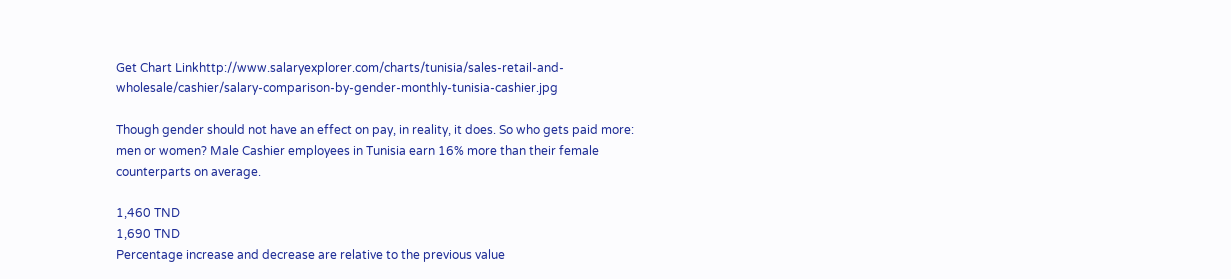Get Chart Linkhttp://www.salaryexplorer.com/charts/tunisia/sales-retail-and-wholesale/cashier/salary-comparison-by-gender-monthly-tunisia-cashier.jpg

Though gender should not have an effect on pay, in reality, it does. So who gets paid more: men or women? Male Cashier employees in Tunisia earn 16% more than their female counterparts on average.

1,460 TND
1,690 TND
Percentage increase and decrease are relative to the previous value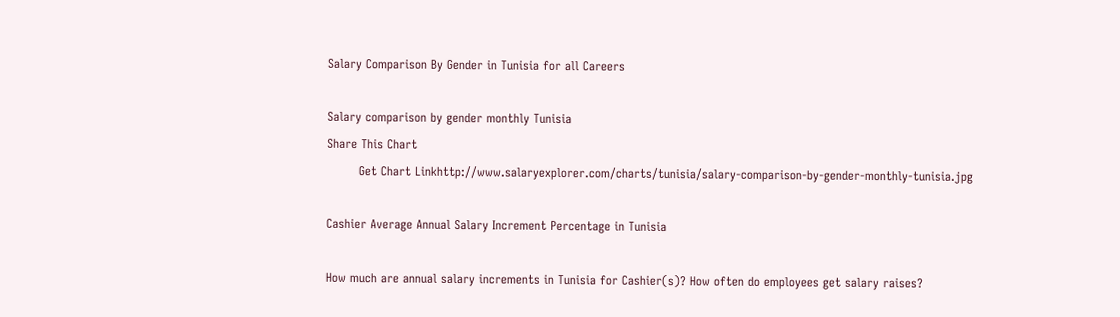Salary Comparison By Gender in Tunisia for all Careers

Salary comparison by gender monthly Tunisia
Share This Chart
        Get Chart Linkhttp://www.salaryexplorer.com/charts/tunisia/salary-comparison-by-gender-monthly-tunisia.jpg

Cashier Average Annual Salary Increment Percentage in Tunisia

How much are annual salary increments in Tunisia for Cashier(s)? How often do employees get salary raises?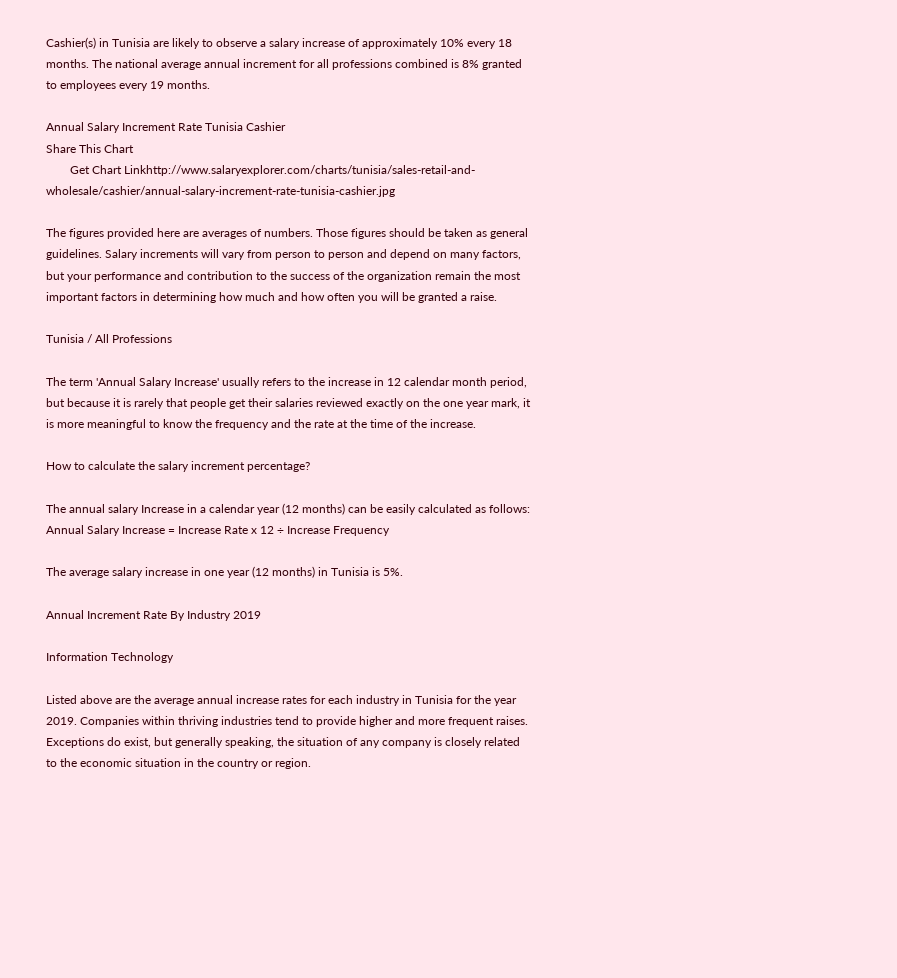Cashier(s) in Tunisia are likely to observe a salary increase of approximately 10% every 18 months. The national average annual increment for all professions combined is 8% granted to employees every 19 months.

Annual Salary Increment Rate Tunisia Cashier
Share This Chart
        Get Chart Linkhttp://www.salaryexplorer.com/charts/tunisia/sales-retail-and-wholesale/cashier/annual-salary-increment-rate-tunisia-cashier.jpg

The figures provided here are averages of numbers. Those figures should be taken as general guidelines. Salary increments will vary from person to person and depend on many factors, but your performance and contribution to the success of the organization remain the most important factors in determining how much and how often you will be granted a raise.

Tunisia / All Professions

The term 'Annual Salary Increase' usually refers to the increase in 12 calendar month period, but because it is rarely that people get their salaries reviewed exactly on the one year mark, it is more meaningful to know the frequency and the rate at the time of the increase.

How to calculate the salary increment percentage?

The annual salary Increase in a calendar year (12 months) can be easily calculated as follows: Annual Salary Increase = Increase Rate x 12 ÷ Increase Frequency

The average salary increase in one year (12 months) in Tunisia is 5%.

Annual Increment Rate By Industry 2019

Information Technology

Listed above are the average annual increase rates for each industry in Tunisia for the year 2019. Companies within thriving industries tend to provide higher and more frequent raises. Exceptions do exist, but generally speaking, the situation of any company is closely related to the economic situation in the country or region.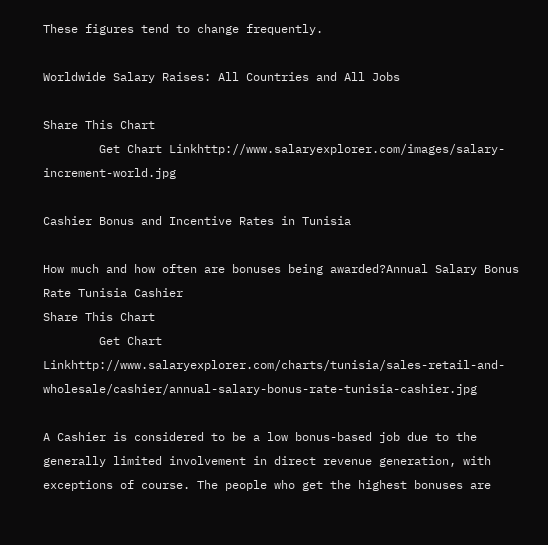These figures tend to change frequently.

Worldwide Salary Raises: All Countries and All Jobs

Share This Chart
        Get Chart Linkhttp://www.salaryexplorer.com/images/salary-increment-world.jpg

Cashier Bonus and Incentive Rates in Tunisia

How much and how often are bonuses being awarded?Annual Salary Bonus Rate Tunisia Cashier
Share This Chart
        Get Chart Linkhttp://www.salaryexplorer.com/charts/tunisia/sales-retail-and-wholesale/cashier/annual-salary-bonus-rate-tunisia-cashier.jpg

A Cashier is considered to be a low bonus-based job due to the generally limited involvement in direct revenue generation, with exceptions of course. The people who get the highest bonuses are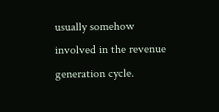usually somehow involved in the revenue generation cycle.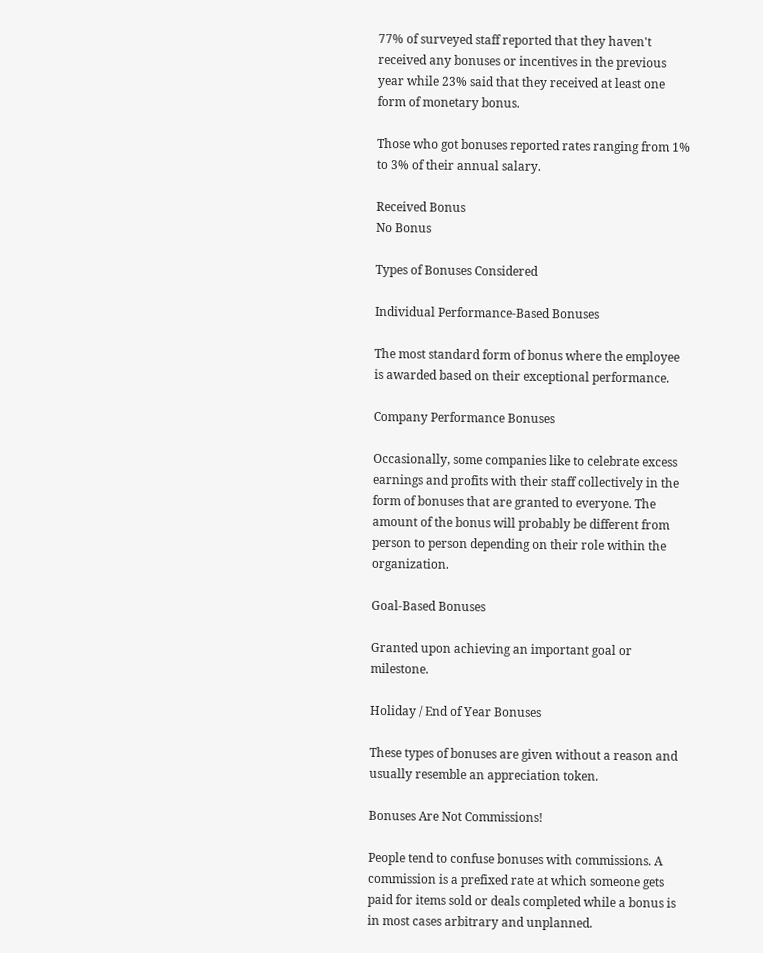77% of surveyed staff reported that they haven't received any bonuses or incentives in the previous year while 23% said that they received at least one form of monetary bonus.

Those who got bonuses reported rates ranging from 1% to 3% of their annual salary.

Received Bonus
No Bonus

Types of Bonuses Considered

Individual Performance-Based Bonuses

The most standard form of bonus where the employee is awarded based on their exceptional performance.

Company Performance Bonuses

Occasionally, some companies like to celebrate excess earnings and profits with their staff collectively in the form of bonuses that are granted to everyone. The amount of the bonus will probably be different from person to person depending on their role within the organization.

Goal-Based Bonuses

Granted upon achieving an important goal or milestone.

Holiday / End of Year Bonuses

These types of bonuses are given without a reason and usually resemble an appreciation token.

Bonuses Are Not Commissions!

People tend to confuse bonuses with commissions. A commission is a prefixed rate at which someone gets paid for items sold or deals completed while a bonus is in most cases arbitrary and unplanned.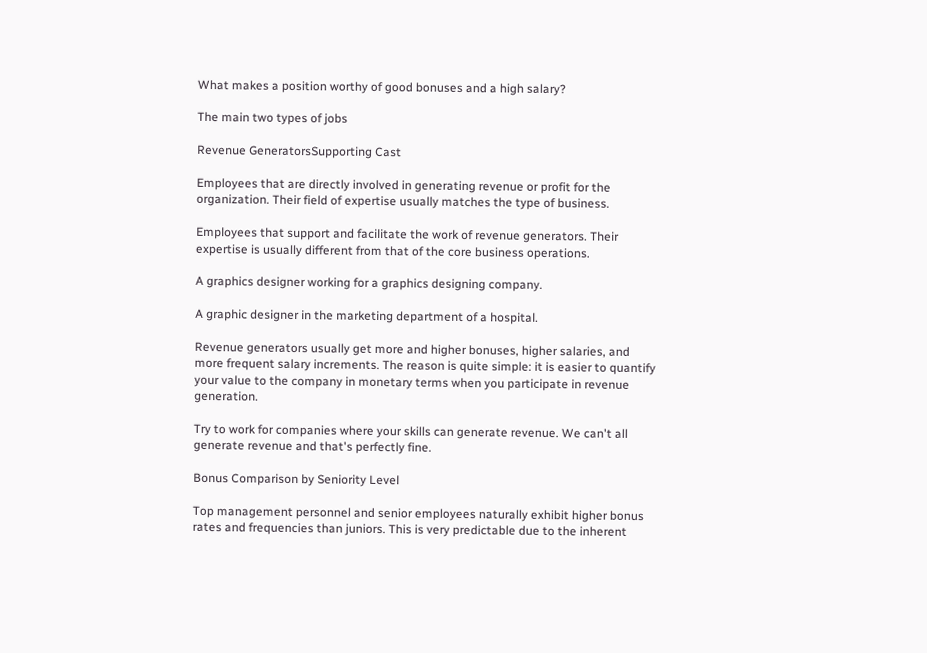What makes a position worthy of good bonuses and a high salary?

The main two types of jobs

Revenue GeneratorsSupporting Cast

Employees that are directly involved in generating revenue or profit for the organization. Their field of expertise usually matches the type of business.

Employees that support and facilitate the work of revenue generators. Their expertise is usually different from that of the core business operations.

A graphics designer working for a graphics designing company.

A graphic designer in the marketing department of a hospital.

Revenue generators usually get more and higher bonuses, higher salaries, and more frequent salary increments. The reason is quite simple: it is easier to quantify your value to the company in monetary terms when you participate in revenue generation.

Try to work for companies where your skills can generate revenue. We can't all generate revenue and that's perfectly fine.

Bonus Comparison by Seniority Level

Top management personnel and senior employees naturally exhibit higher bonus rates and frequencies than juniors. This is very predictable due to the inherent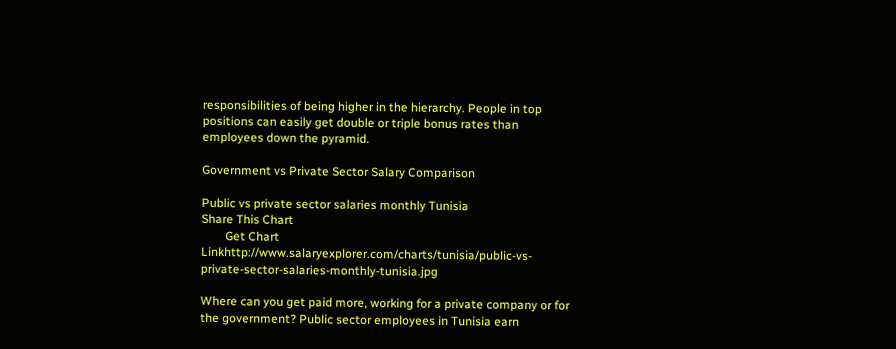responsibilities of being higher in the hierarchy. People in top positions can easily get double or triple bonus rates than employees down the pyramid.

Government vs Private Sector Salary Comparison

Public vs private sector salaries monthly Tunisia
Share This Chart
        Get Chart Linkhttp://www.salaryexplorer.com/charts/tunisia/public-vs-private-sector-salaries-monthly-tunisia.jpg

Where can you get paid more, working for a private company or for the government? Public sector employees in Tunisia earn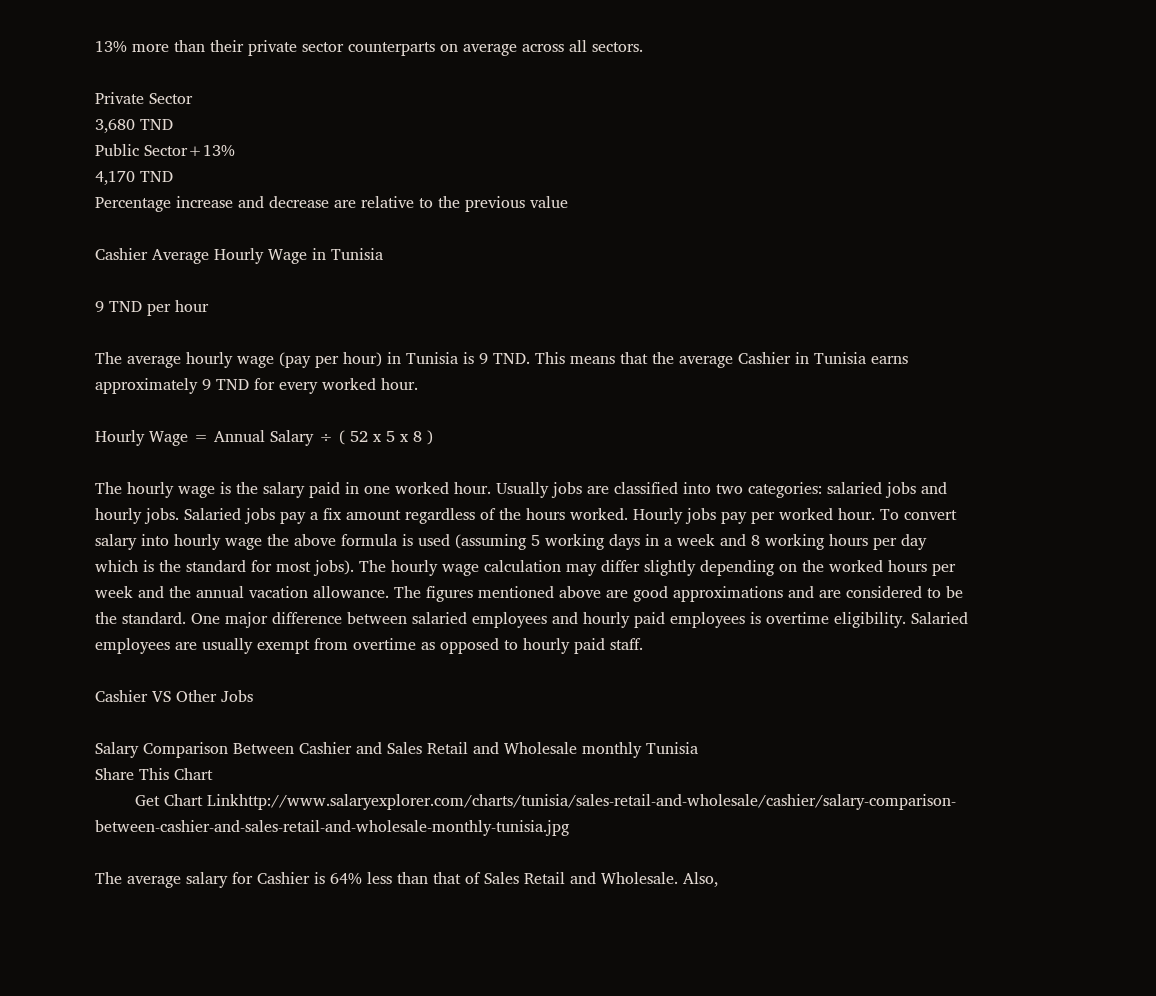13% more than their private sector counterparts on average across all sectors.

Private Sector
3,680 TND
Public Sector+13%
4,170 TND
Percentage increase and decrease are relative to the previous value

Cashier Average Hourly Wage in Tunisia

9 TND per hour

The average hourly wage (pay per hour) in Tunisia is 9 TND. This means that the average Cashier in Tunisia earns approximately 9 TND for every worked hour.

Hourly Wage = Annual Salary ÷ ( 52 x 5 x 8 )

The hourly wage is the salary paid in one worked hour. Usually jobs are classified into two categories: salaried jobs and hourly jobs. Salaried jobs pay a fix amount regardless of the hours worked. Hourly jobs pay per worked hour. To convert salary into hourly wage the above formula is used (assuming 5 working days in a week and 8 working hours per day which is the standard for most jobs). The hourly wage calculation may differ slightly depending on the worked hours per week and the annual vacation allowance. The figures mentioned above are good approximations and are considered to be the standard. One major difference between salaried employees and hourly paid employees is overtime eligibility. Salaried employees are usually exempt from overtime as opposed to hourly paid staff.

Cashier VS Other Jobs

Salary Comparison Between Cashier and Sales Retail and Wholesale monthly Tunisia
Share This Chart
        Get Chart Linkhttp://www.salaryexplorer.com/charts/tunisia/sales-retail-and-wholesale/cashier/salary-comparison-between-cashier-and-sales-retail-and-wholesale-monthly-tunisia.jpg

The average salary for Cashier is 64% less than that of Sales Retail and Wholesale. Also,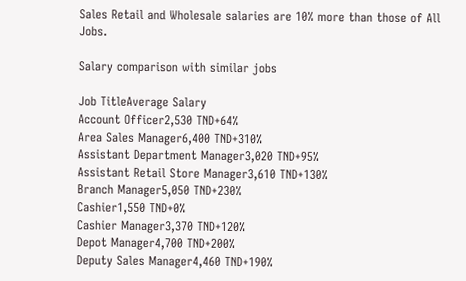Sales Retail and Wholesale salaries are 10% more than those of All Jobs.

Salary comparison with similar jobs

Job TitleAverage Salary
Account Officer2,530 TND+64%
Area Sales Manager6,400 TND+310%
Assistant Department Manager3,020 TND+95%
Assistant Retail Store Manager3,610 TND+130%
Branch Manager5,050 TND+230%
Cashier1,550 TND+0%
Cashier Manager3,370 TND+120%
Depot Manager4,700 TND+200%
Deputy Sales Manager4,460 TND+190%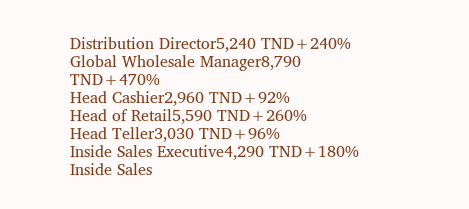Distribution Director5,240 TND+240%
Global Wholesale Manager8,790 TND+470%
Head Cashier2,960 TND+92%
Head of Retail5,590 TND+260%
Head Teller3,030 TND+96%
Inside Sales Executive4,290 TND+180%
Inside Sales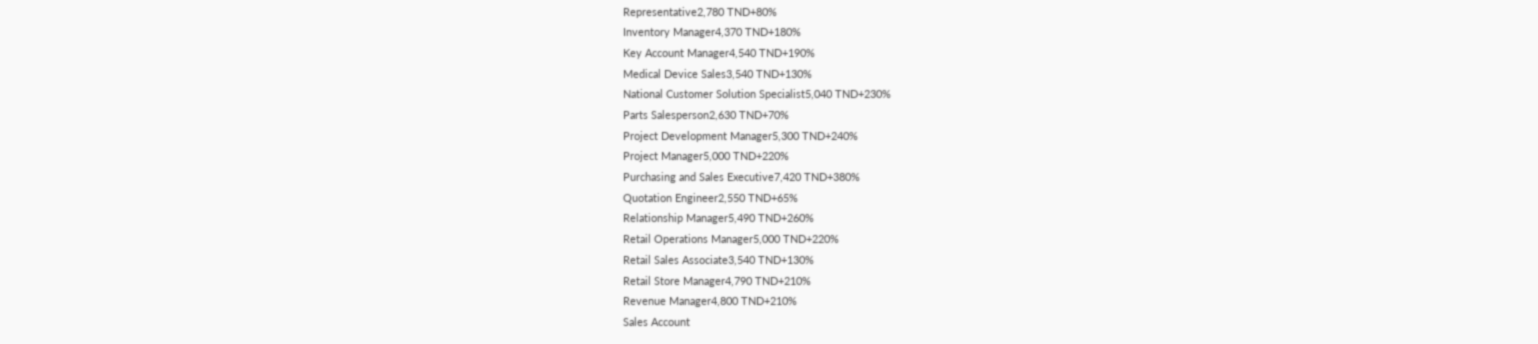Representative2,780 TND+80%
Inventory Manager4,370 TND+180%
Key Account Manager4,540 TND+190%
Medical Device Sales3,540 TND+130%
National Customer Solution Specialist5,040 TND+230%
Parts Salesperson2,630 TND+70%
Project Development Manager5,300 TND+240%
Project Manager5,000 TND+220%
Purchasing and Sales Executive7,420 TND+380%
Quotation Engineer2,550 TND+65%
Relationship Manager5,490 TND+260%
Retail Operations Manager5,000 TND+220%
Retail Sales Associate3,540 TND+130%
Retail Store Manager4,790 TND+210%
Revenue Manager4,800 TND+210%
Sales Account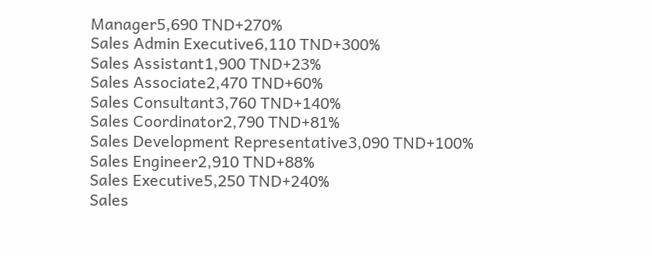Manager5,690 TND+270%
Sales Admin Executive6,110 TND+300%
Sales Assistant1,900 TND+23%
Sales Associate2,470 TND+60%
Sales Consultant3,760 TND+140%
Sales Coordinator2,790 TND+81%
Sales Development Representative3,090 TND+100%
Sales Engineer2,910 TND+88%
Sales Executive5,250 TND+240%
Sales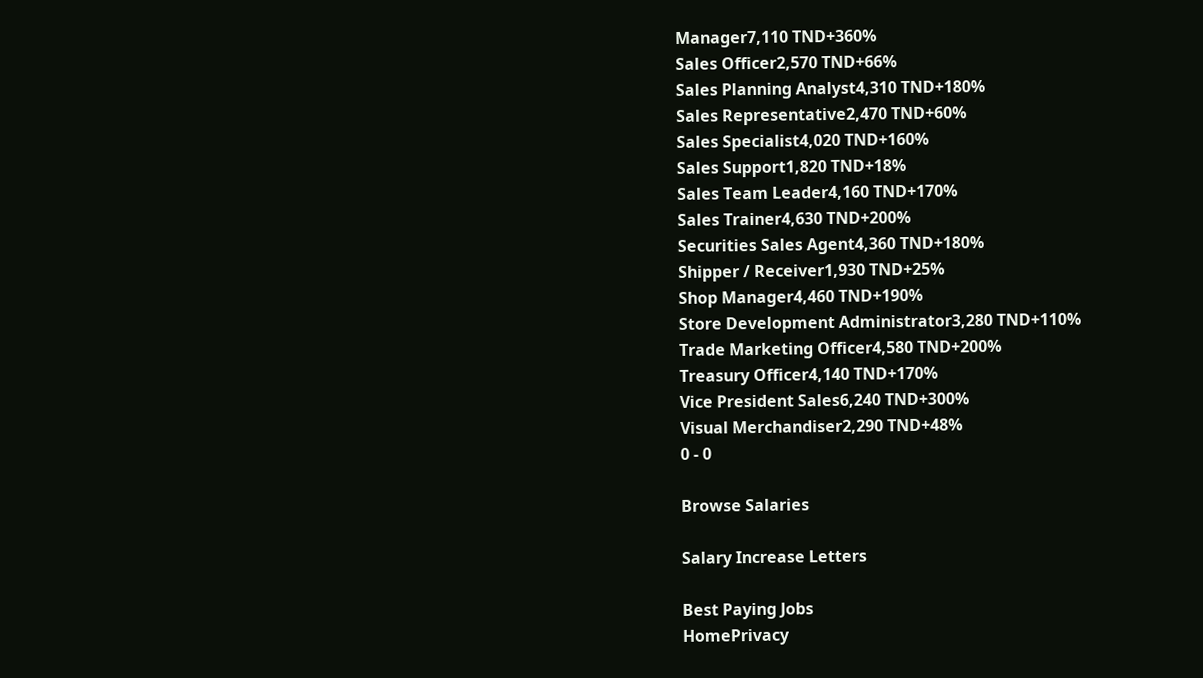Manager7,110 TND+360%
Sales Officer2,570 TND+66%
Sales Planning Analyst4,310 TND+180%
Sales Representative2,470 TND+60%
Sales Specialist4,020 TND+160%
Sales Support1,820 TND+18%
Sales Team Leader4,160 TND+170%
Sales Trainer4,630 TND+200%
Securities Sales Agent4,360 TND+180%
Shipper / Receiver1,930 TND+25%
Shop Manager4,460 TND+190%
Store Development Administrator3,280 TND+110%
Trade Marketing Officer4,580 TND+200%
Treasury Officer4,140 TND+170%
Vice President Sales6,240 TND+300%
Visual Merchandiser2,290 TND+48%
0 - 0

Browse Salaries

Salary Increase Letters

Best Paying Jobs
HomePrivacy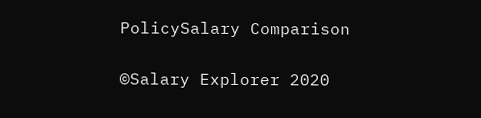PolicySalary Comparison

©Salary Explorer 2020